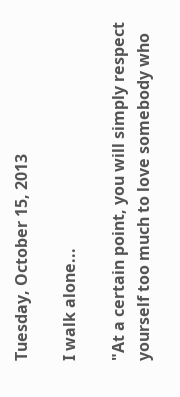Tuesday, October 15, 2013

I walk alone...

"At a certain point, you will simply respect yourself too much to love somebody who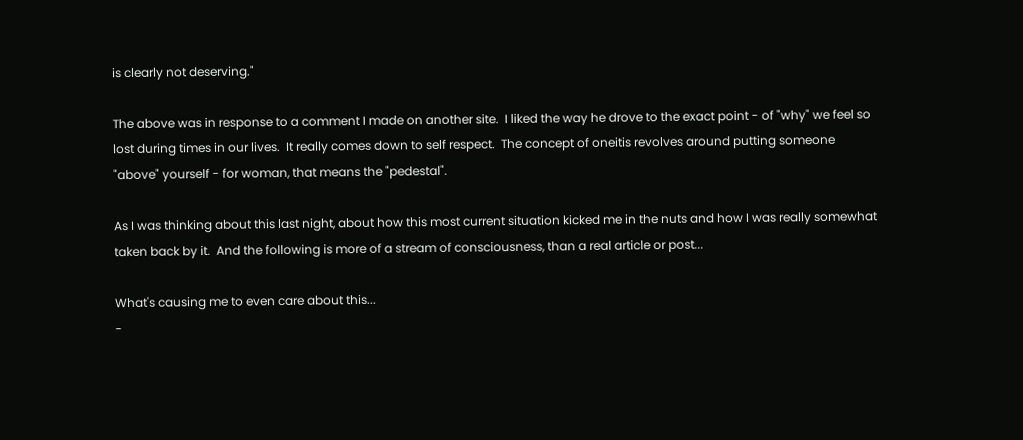is clearly not deserving."

The above was in response to a comment I made on another site.  I liked the way he drove to the exact point - of "why" we feel so lost during times in our lives.  It really comes down to self respect.  The concept of oneitis revolves around putting someone "above" yourself - for woman, that means the "pedestal".

As I was thinking about this last night, about how this most current situation kicked me in the nuts and how I was really somewhat taken back by it.  And the following is more of a stream of consciousness, than a real article or post...

What's causing me to even care about this...
-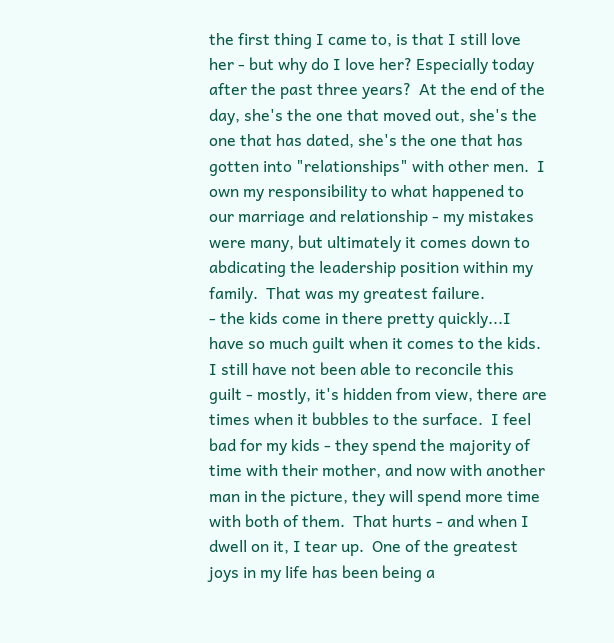the first thing I came to, is that I still love her - but why do I love her? Especially today after the past three years?  At the end of the day, she's the one that moved out, she's the one that has dated, she's the one that has gotten into "relationships" with other men.  I own my responsibility to what happened to our marriage and relationship - my mistakes were many, but ultimately it comes down to abdicating the leadership position within my family.  That was my greatest failure.
- the kids come in there pretty quickly...I have so much guilt when it comes to the kids.  I still have not been able to reconcile this guilt - mostly, it's hidden from view, there are times when it bubbles to the surface.  I feel bad for my kids - they spend the majority of time with their mother, and now with another man in the picture, they will spend more time with both of them.  That hurts - and when I dwell on it, I tear up.  One of the greatest joys in my life has been being a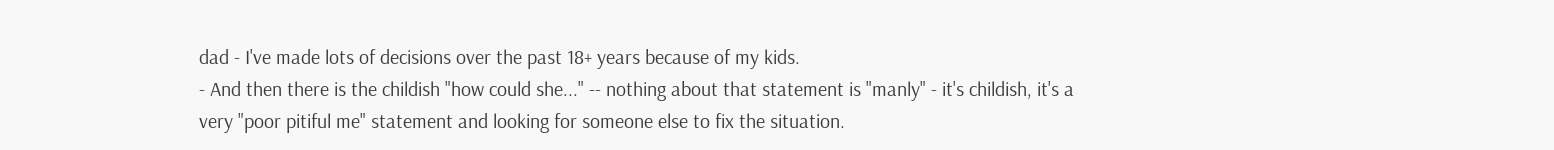dad - I've made lots of decisions over the past 18+ years because of my kids.
- And then there is the childish "how could she..." -- nothing about that statement is "manly" - it's childish, it's a very "poor pitiful me" statement and looking for someone else to fix the situation.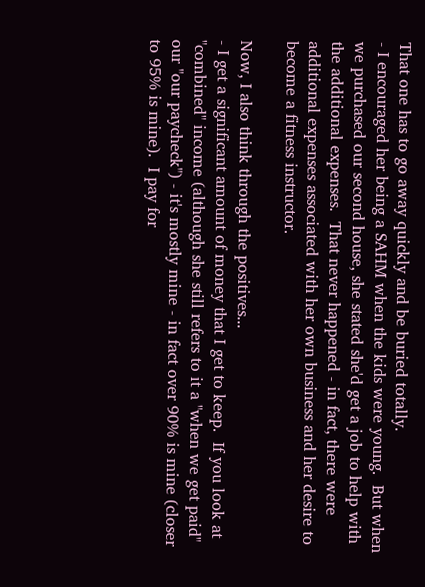That one has to go away quickly and be buried totally.
- I encouraged her being a SAHM when the kids were young.  But when we purchased our second house, she stated she'd get a job to help with the additional expenses.  That never happened - in fact, there were additional expenses associated with her own business and her desire to become a fitness instructor.

Now, I also think through the positives...
- I get a significant amount of money that I get to keep.  If you look at "combined" income (although she still refers to it a "when we get paid" our "our paycheck") - it's mostly mine - in fact over 90% is mine (closer to 95% is mine).  I pay for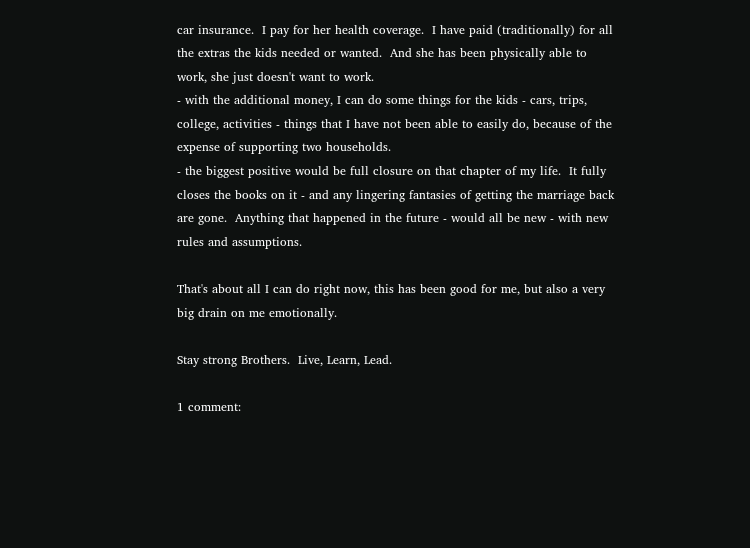car insurance.  I pay for her health coverage.  I have paid (traditionally) for all the extras the kids needed or wanted.  And she has been physically able to work, she just doesn't want to work.
- with the additional money, I can do some things for the kids - cars, trips, college, activities - things that I have not been able to easily do, because of the expense of supporting two households.
- the biggest positive would be full closure on that chapter of my life.  It fully closes the books on it - and any lingering fantasies of getting the marriage back are gone.  Anything that happened in the future - would all be new - with new rules and assumptions.

That's about all I can do right now, this has been good for me, but also a very big drain on me emotionally.

Stay strong Brothers.  Live, Learn, Lead.

1 comment: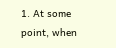1. At some point, when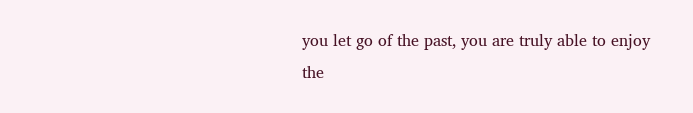you let go of the past, you are truly able to enjoy the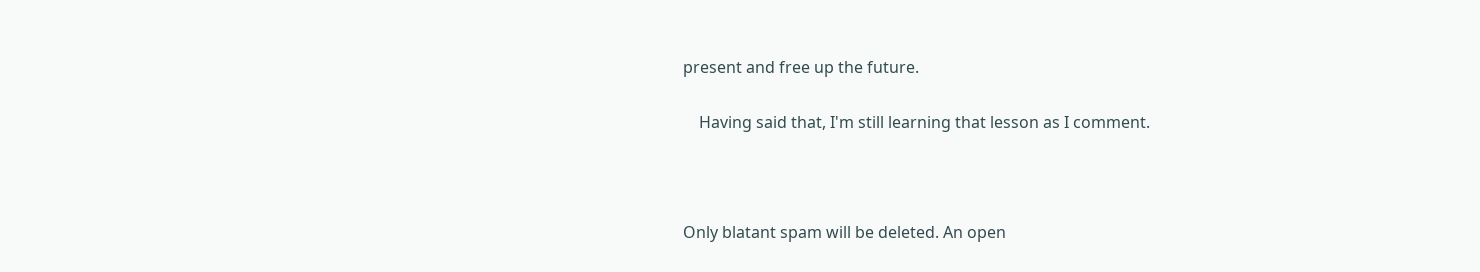present and free up the future.

    Having said that, I'm still learning that lesson as I comment.



Only blatant spam will be deleted. An open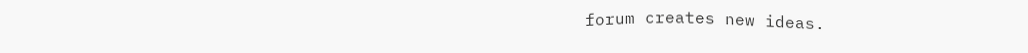forum creates new ideas.